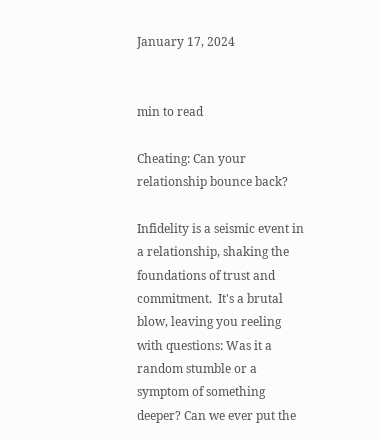January 17, 2024


min to read

Cheating: Can your relationship bounce back?

Infidelity is a seismic event in a relationship, shaking the foundations of trust and commitment.  It's a brutal blow, leaving you reeling with questions: Was it a random stumble or a symptom of something deeper? Can we ever put the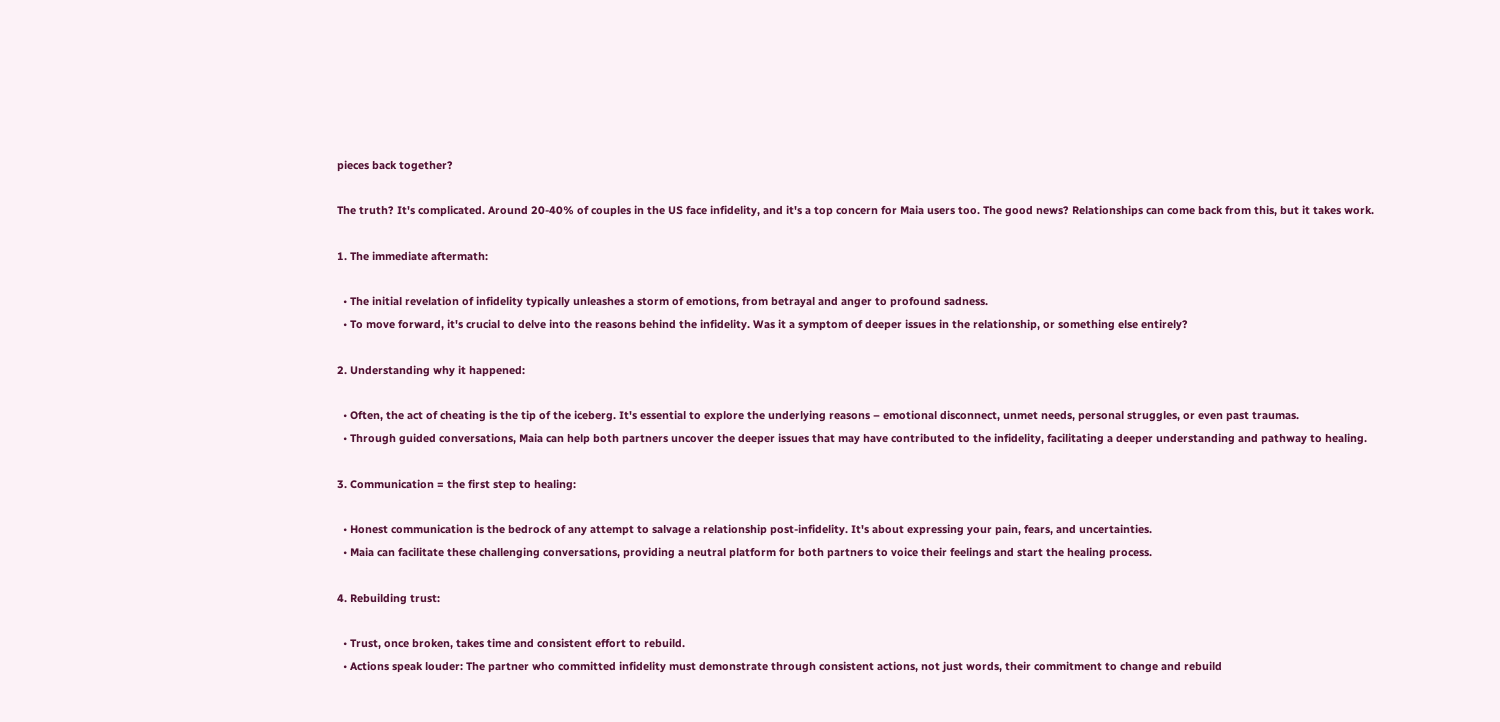pieces back together?

The truth? It's complicated. Around 20-40% of couples in the US face infidelity, and it's a top concern for Maia users too. The good news? Relationships can come back from this, but it takes work.

1. The immediate aftermath:

  • The initial revelation of infidelity typically unleashes a storm of emotions, from betrayal and anger to profound sadness.
  • To move forward, it's crucial to delve into the reasons behind the infidelity. Was it a symptom of deeper issues in the relationship, or something else entirely?

2. Understanding why it happened:

  • Often, the act of cheating is the tip of the iceberg. It's essential to explore the underlying reasons – emotional disconnect, unmet needs, personal struggles, or even past traumas.
  • Through guided conversations, Maia can help both partners uncover the deeper issues that may have contributed to the infidelity, facilitating a deeper understanding and pathway to healing.

3. Communication = the first step to healing:

  • Honest communication is the bedrock of any attempt to salvage a relationship post-infidelity. It's about expressing your pain, fears, and uncertainties.
  • Maia can facilitate these challenging conversations, providing a neutral platform for both partners to voice their feelings and start the healing process.

4. Rebuilding trust:

  • Trust, once broken, takes time and consistent effort to rebuild.
  • Actions speak louder: The partner who committed infidelity must demonstrate through consistent actions, not just words, their commitment to change and rebuild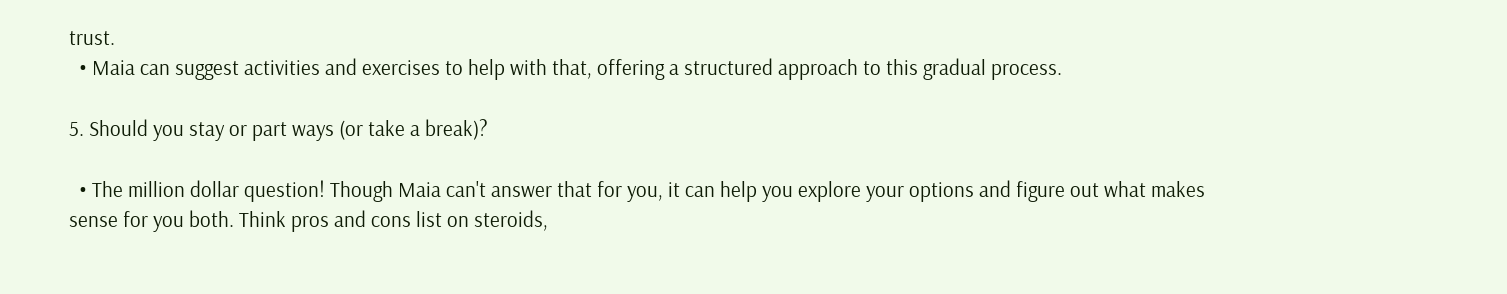trust.
  • Maia can suggest activities and exercises to help with that, offering a structured approach to this gradual process.

5. Should you stay or part ways (or take a break)?

  • The million dollar question! Though Maia can't answer that for you, it can help you explore your options and figure out what makes sense for you both. Think pros and cons list on steroids,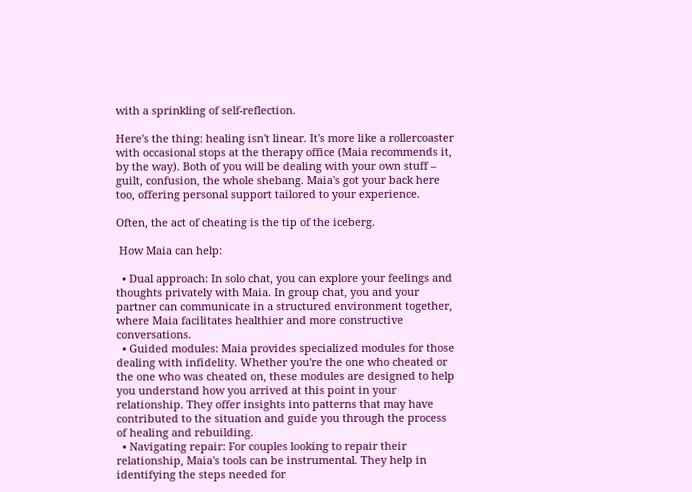with a sprinkling of self-reflection.

Here's the thing: healing isn't linear. It's more like a rollercoaster with occasional stops at the therapy office (Maia recommends it, by the way). Both of you will be dealing with your own stuff – guilt, confusion, the whole shebang. Maia's got your back here too, offering personal support tailored to your experience.

Often, the act of cheating is the tip of the iceberg.

 How Maia can help:

  • Dual approach: In solo chat, you can explore your feelings and thoughts privately with Maia. In group chat, you and your partner can communicate in a structured environment together, where Maia facilitates healthier and more constructive conversations.
  • Guided modules: Maia provides specialized modules for those dealing with infidelity. Whether you're the one who cheated or the one who was cheated on, these modules are designed to help you understand how you arrived at this point in your relationship. They offer insights into patterns that may have contributed to the situation and guide you through the process of healing and rebuilding.
  • Navigating repair: For couples looking to repair their relationship, Maia's tools can be instrumental. They help in identifying the steps needed for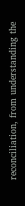reconciliation, from understanding the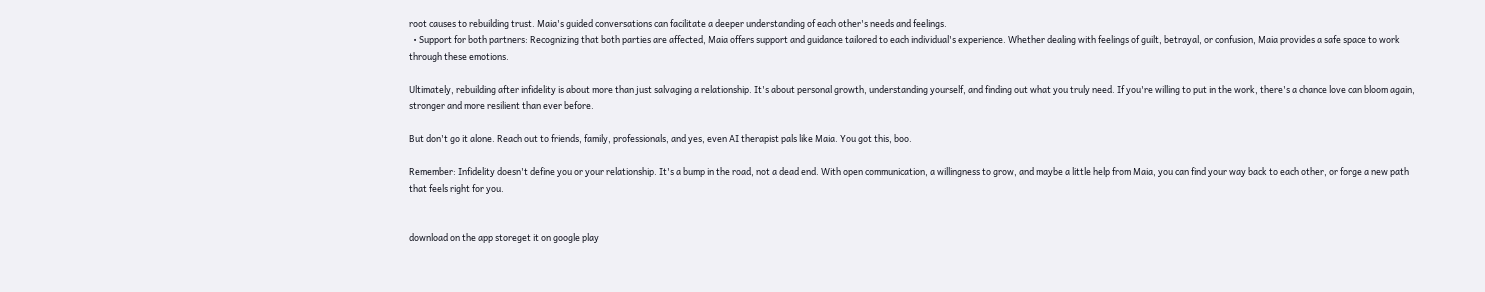root causes to rebuilding trust. Maia's guided conversations can facilitate a deeper understanding of each other's needs and feelings.
  • Support for both partners: Recognizing that both parties are affected, Maia offers support and guidance tailored to each individual's experience. Whether dealing with feelings of guilt, betrayal, or confusion, Maia provides a safe space to work through these emotions.

Ultimately, rebuilding after infidelity is about more than just salvaging a relationship. It's about personal growth, understanding yourself, and finding out what you truly need. If you're willing to put in the work, there's a chance love can bloom again, stronger and more resilient than ever before.

But don't go it alone. Reach out to friends, family, professionals, and yes, even AI therapist pals like Maia. You got this, boo.

Remember: Infidelity doesn't define you or your relationship. It's a bump in the road, not a dead end. With open communication, a willingness to grow, and maybe a little help from Maia, you can find your way back to each other, or forge a new path that feels right for you.


download on the app storeget it on google play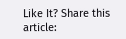Like It? Share this article: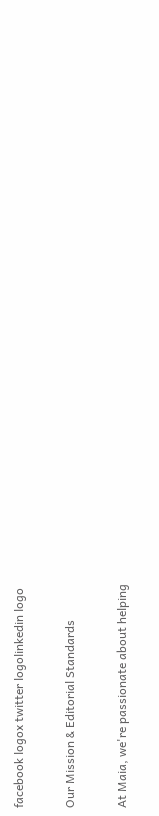facebook logox twitter logolinkedin logo

Our Mission & Editorial Standards

At Maia, we're passionate about helping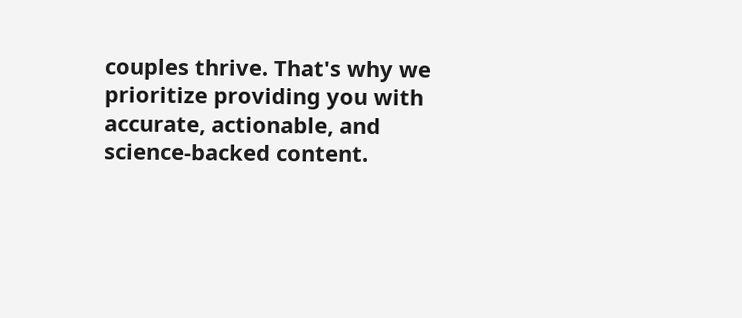couples thrive. That's why we prioritize providing you with accurate, actionable, and science-backed content.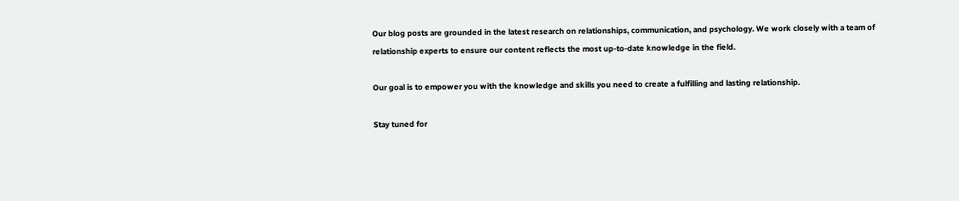Our blog posts are grounded in the latest research on relationships, communication, and psychology. We work closely with a team of relationship experts to ensure our content reflects the most up-to-date knowledge in the field.

Our goal is to empower you with the knowledge and skills you need to create a fulfilling and lasting relationship.

Stay tuned for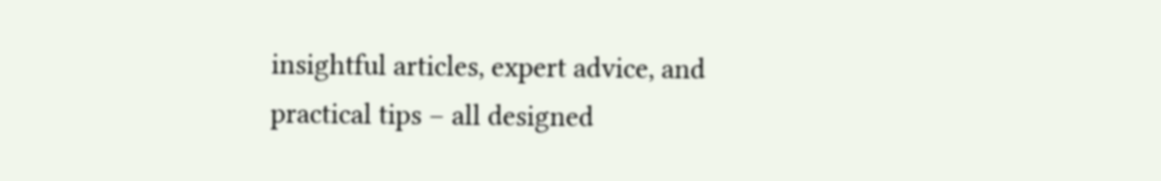insightful articles, expert advice, and practical tips – all designed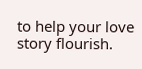to help your love story flourish.